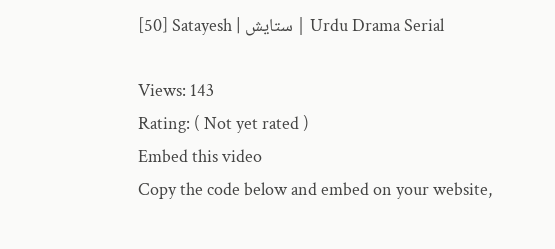[50] Satayesh | ستایش | Urdu Drama Serial

Views: 143
Rating: ( Not yet rated )
Embed this video
Copy the code below and embed on your website,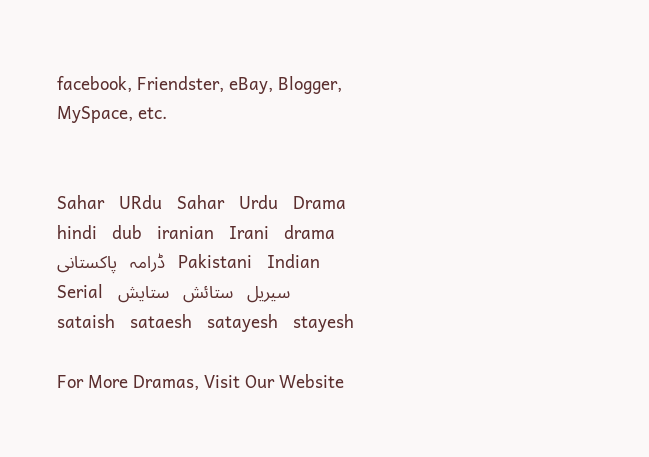facebook, Friendster, eBay, Blogger, MySpace, etc.


Sahar   URdu   Sahar   Urdu   Drama   hindi   dub   iranian   Irani   drama   ڈرامہ   پاکستانی   Pakistani   Indian   Serial   سیریل   ستائش   ستایش   sataish   sataesh   satayesh   stayesh

For More Dramas, Visit Our Website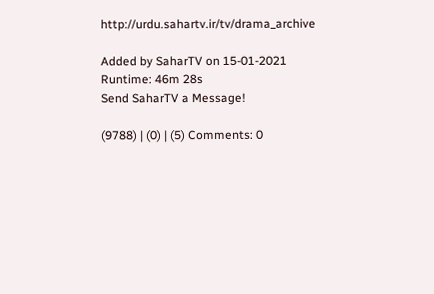http://urdu.sahartv.ir/tv/drama_archive

Added by SaharTV on 15-01-2021
Runtime: 46m 28s
Send SaharTV a Message!

(9788) | (0) | (5) Comments: 0